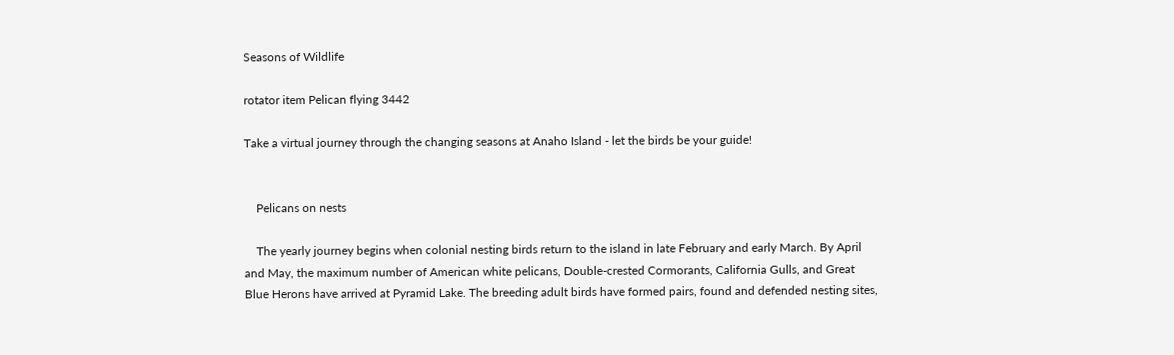Seasons of Wildlife

rotator item Pelican flying 3442

Take a virtual journey through the changing seasons at Anaho Island - let the birds be your guide!


    Pelicans on nests

    The yearly journey begins when colonial nesting birds return to the island in late February and early March. By April and May, the maximum number of American white pelicans, Double-crested Cormorants, California Gulls, and Great Blue Herons have arrived at Pyramid Lake. The breeding adult birds have formed pairs, found and defended nesting sites,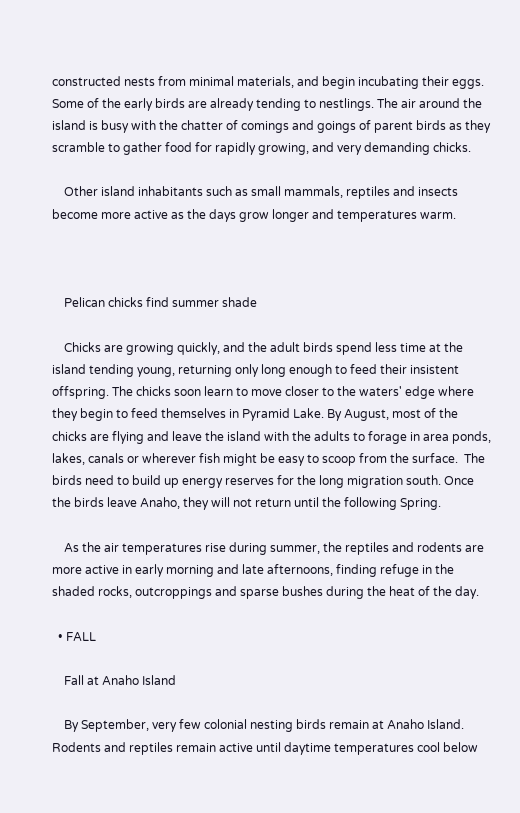constructed nests from minimal materials, and begin incubating their eggs. Some of the early birds are already tending to nestlings. The air around the island is busy with the chatter of comings and goings of parent birds as they scramble to gather food for rapidly growing, and very demanding chicks.

    Other island inhabitants such as small mammals, reptiles and insects become more active as the days grow longer and temperatures warm.



    Pelican chicks find summer shade

    Chicks are growing quickly, and the adult birds spend less time at the island tending young, returning only long enough to feed their insistent offspring. The chicks soon learn to move closer to the waters' edge where they begin to feed themselves in Pyramid Lake. By August, most of the chicks are flying and leave the island with the adults to forage in area ponds, lakes, canals or wherever fish might be easy to scoop from the surface.  The birds need to build up energy reserves for the long migration south. Once the birds leave Anaho, they will not return until the following Spring.

    As the air temperatures rise during summer, the reptiles and rodents are more active in early morning and late afternoons, finding refuge in the shaded rocks, outcroppings and sparse bushes during the heat of the day.

  • FALL

    Fall at Anaho Island

    By September, very few colonial nesting birds remain at Anaho Island. Rodents and reptiles remain active until daytime temperatures cool below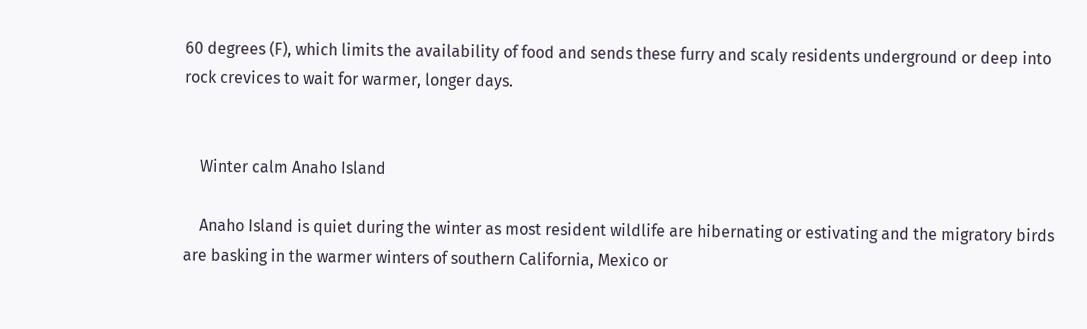60 degrees (F), which limits the availability of food and sends these furry and scaly residents underground or deep into rock crevices to wait for warmer, longer days.


    Winter calm Anaho Island

    Anaho Island is quiet during the winter as most resident wildlife are hibernating or estivating and the migratory birds are basking in the warmer winters of southern California, Mexico or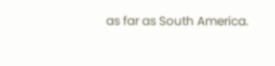as far as South America.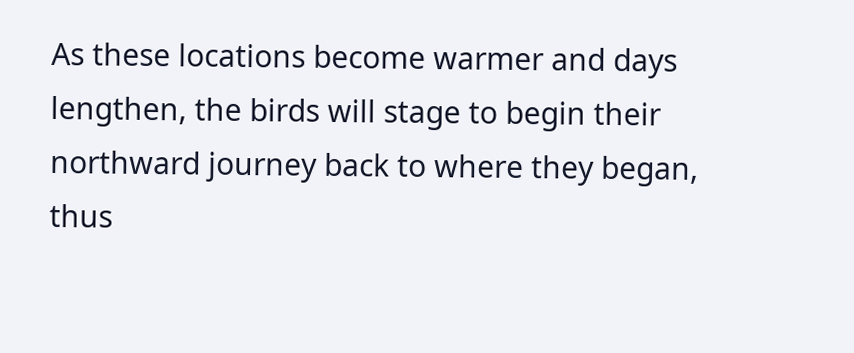As these locations become warmer and days lengthen, the birds will stage to begin their northward journey back to where they began, thus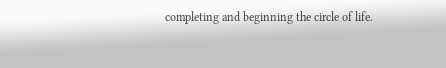completing and beginning the circle of life.